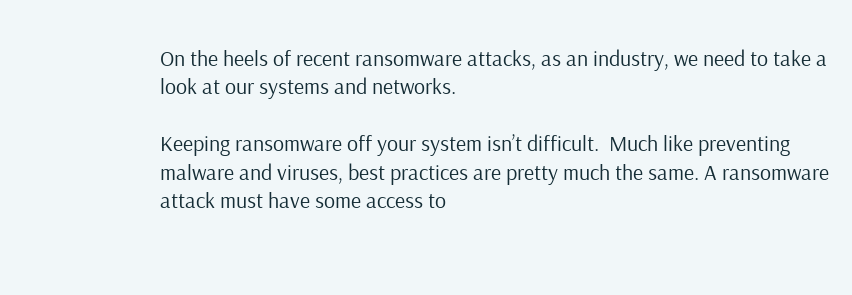On the heels of recent ransomware attacks, as an industry, we need to take a look at our systems and networks.

Keeping ransomware off your system isn’t difficult.  Much like preventing malware and viruses, best practices are pretty much the same. A ransomware attack must have some access to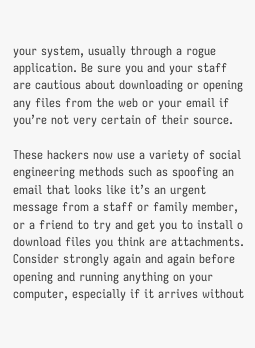your system, usually through a rogue application. Be sure you and your staff are cautious about downloading or opening any files from the web or your email if you’re not very certain of their source.

These hackers now use a variety of social engineering methods such as spoofing an email that looks like it’s an urgent message from a staff or family member, or a friend to try and get you to install o download files you think are attachments. Consider strongly again and again before opening and running anything on your computer, especially if it arrives without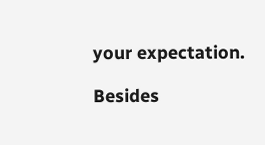your expectation.

Besides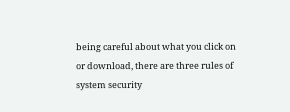being careful about what you click on or download, there are three rules of system security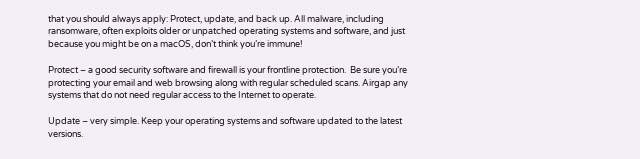that you should always apply: Protect, update, and back up. All malware, including ransomware, often exploits older or unpatched operating systems and software, and just because you might be on a macOS, don’t think you’re immune!

Protect – a good security software and firewall is your frontline protection.  Be sure you’re protecting your email and web browsing along with regular scheduled scans. Airgap any systems that do not need regular access to the Internet to operate.

Update – very simple. Keep your operating systems and software updated to the latest versions.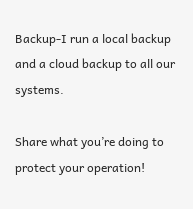Backup-I run a local backup and a cloud backup to all our systems.

Share what you’re doing to protect your operation!